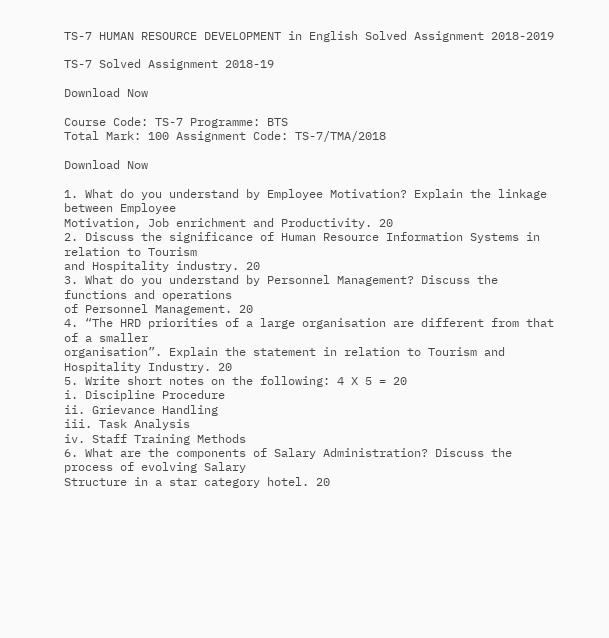TS-7 HUMAN RESOURCE DEVELOPMENT in English Solved Assignment 2018-2019

TS-7 Solved Assignment 2018-19

Download Now

Course Code: TS-7 Programme: BTS
Total Mark: 100 Assignment Code: TS-7/TMA/2018

Download Now

1. What do you understand by Employee Motivation? Explain the linkage between Employee
Motivation, Job enrichment and Productivity. 20
2. Discuss the significance of Human Resource Information Systems in relation to Tourism
and Hospitality industry. 20
3. What do you understand by Personnel Management? Discuss the functions and operations
of Personnel Management. 20
4. “The HRD priorities of a large organisation are different from that of a smaller
organisation”. Explain the statement in relation to Tourism and Hospitality Industry. 20
5. Write short notes on the following: 4 X 5 = 20
i. Discipline Procedure
ii. Grievance Handling
iii. Task Analysis
iv. Staff Training Methods
6. What are the components of Salary Administration? Discuss the process of evolving Salary
Structure in a star category hotel. 20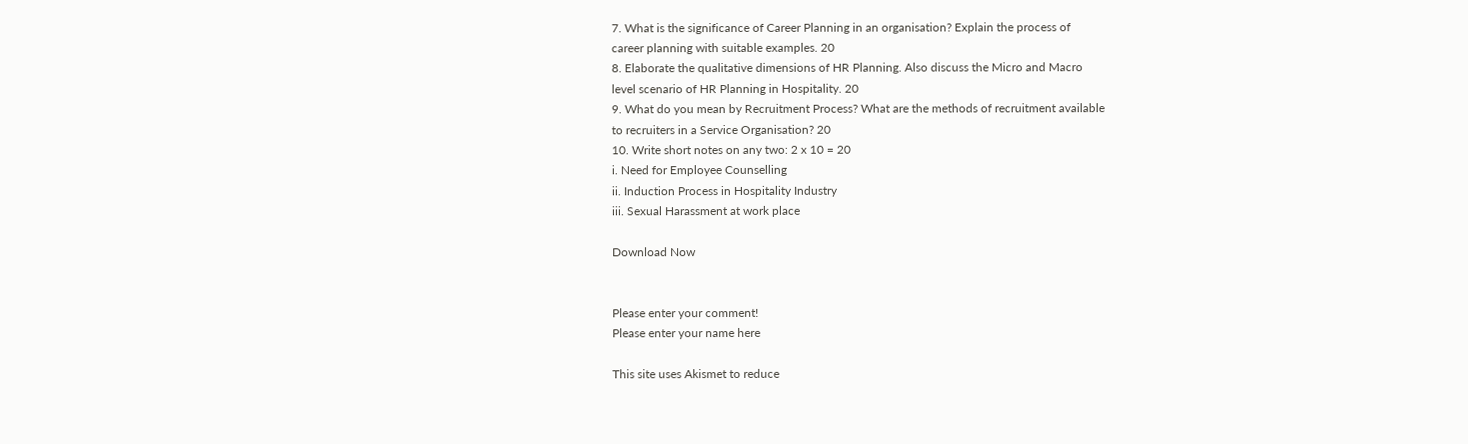7. What is the significance of Career Planning in an organisation? Explain the process of
career planning with suitable examples. 20
8. Elaborate the qualitative dimensions of HR Planning. Also discuss the Micro and Macro
level scenario of HR Planning in Hospitality. 20
9. What do you mean by Recruitment Process? What are the methods of recruitment available
to recruiters in a Service Organisation? 20
10. Write short notes on any two: 2 x 10 = 20
i. Need for Employee Counselling
ii. Induction Process in Hospitality Industry
iii. Sexual Harassment at work place

Download Now


Please enter your comment!
Please enter your name here

This site uses Akismet to reduce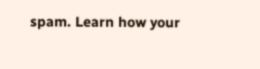spam. Learn how your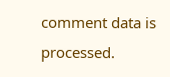comment data is processed.